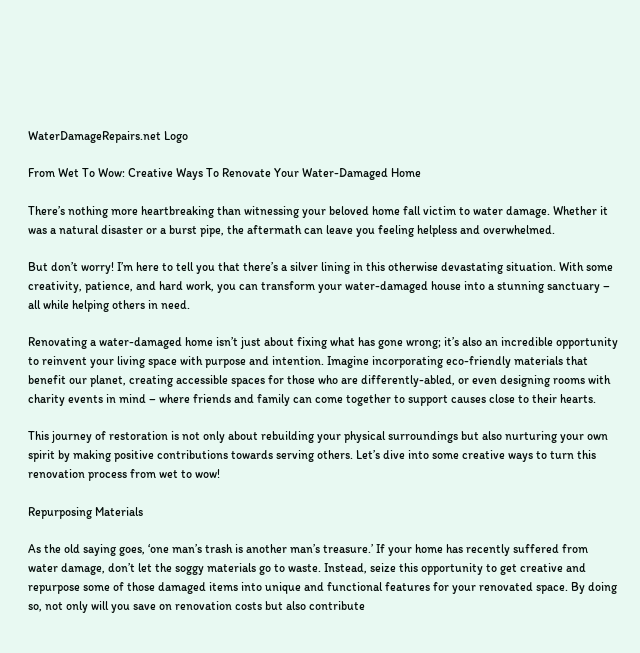WaterDamageRepairs.net Logo

From Wet To Wow: Creative Ways To Renovate Your Water-Damaged Home

There’s nothing more heartbreaking than witnessing your beloved home fall victim to water damage. Whether it was a natural disaster or a burst pipe, the aftermath can leave you feeling helpless and overwhelmed.

But don’t worry! I’m here to tell you that there’s a silver lining in this otherwise devastating situation. With some creativity, patience, and hard work, you can transform your water-damaged house into a stunning sanctuary – all while helping others in need.

Renovating a water-damaged home isn’t just about fixing what has gone wrong; it’s also an incredible opportunity to reinvent your living space with purpose and intention. Imagine incorporating eco-friendly materials that benefit our planet, creating accessible spaces for those who are differently-abled, or even designing rooms with charity events in mind – where friends and family can come together to support causes close to their hearts.

This journey of restoration is not only about rebuilding your physical surroundings but also nurturing your own spirit by making positive contributions towards serving others. Let’s dive into some creative ways to turn this renovation process from wet to wow!

Repurposing Materials

As the old saying goes, ‘one man’s trash is another man’s treasure.’ If your home has recently suffered from water damage, don’t let the soggy materials go to waste. Instead, seize this opportunity to get creative and repurpose some of those damaged items into unique and functional features for your renovated space. By doing so, not only will you save on renovation costs but also contribute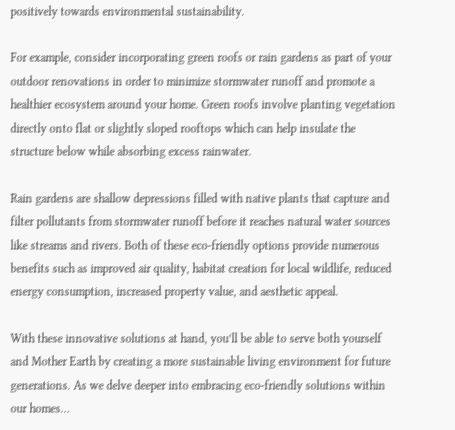positively towards environmental sustainability.

For example, consider incorporating green roofs or rain gardens as part of your outdoor renovations in order to minimize stormwater runoff and promote a healthier ecosystem around your home. Green roofs involve planting vegetation directly onto flat or slightly sloped rooftops which can help insulate the structure below while absorbing excess rainwater.

Rain gardens are shallow depressions filled with native plants that capture and filter pollutants from stormwater runoff before it reaches natural water sources like streams and rivers. Both of these eco-friendly options provide numerous benefits such as improved air quality, habitat creation for local wildlife, reduced energy consumption, increased property value, and aesthetic appeal.

With these innovative solutions at hand, you’ll be able to serve both yourself and Mother Earth by creating a more sustainable living environment for future generations. As we delve deeper into embracing eco-friendly solutions within our homes…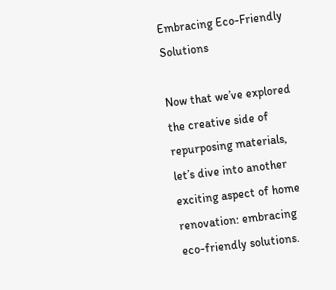Embracing Eco-Friendly Solutions

Now that we’ve explored the creative side of repurposing materials, let’s dive into another exciting aspect of home renovation: embracing eco-friendly solutions.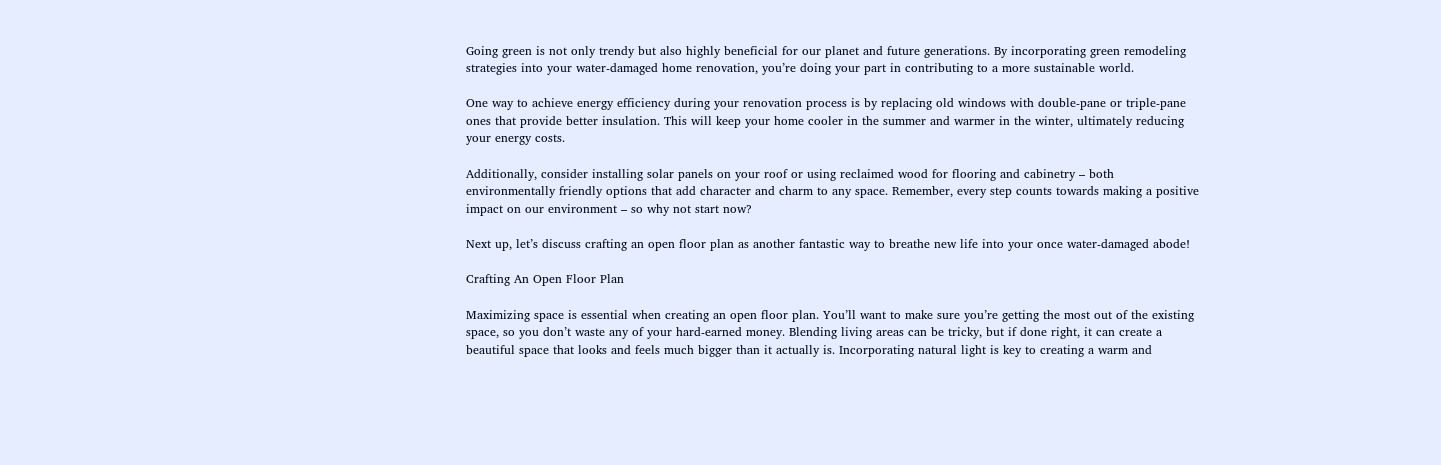Going green is not only trendy but also highly beneficial for our planet and future generations. By incorporating green remodeling strategies into your water-damaged home renovation, you’re doing your part in contributing to a more sustainable world.

One way to achieve energy efficiency during your renovation process is by replacing old windows with double-pane or triple-pane ones that provide better insulation. This will keep your home cooler in the summer and warmer in the winter, ultimately reducing your energy costs.

Additionally, consider installing solar panels on your roof or using reclaimed wood for flooring and cabinetry – both environmentally friendly options that add character and charm to any space. Remember, every step counts towards making a positive impact on our environment – so why not start now?

Next up, let’s discuss crafting an open floor plan as another fantastic way to breathe new life into your once water-damaged abode!

Crafting An Open Floor Plan

Maximizing space is essential when creating an open floor plan. You’ll want to make sure you’re getting the most out of the existing space, so you don’t waste any of your hard-earned money. Blending living areas can be tricky, but if done right, it can create a beautiful space that looks and feels much bigger than it actually is. Incorporating natural light is key to creating a warm and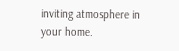inviting atmosphere in your home.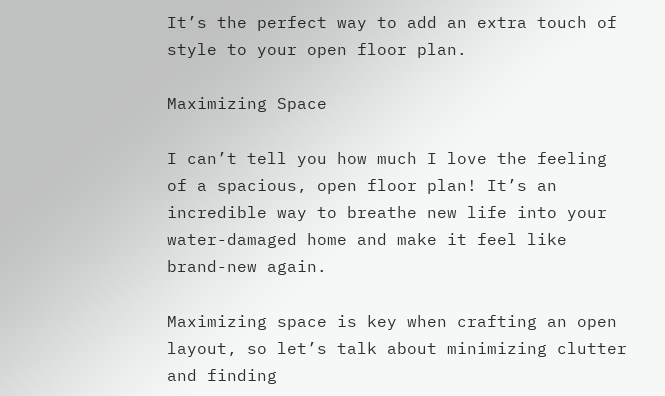It’s the perfect way to add an extra touch of style to your open floor plan.

Maximizing Space

I can’t tell you how much I love the feeling of a spacious, open floor plan! It’s an incredible way to breathe new life into your water-damaged home and make it feel like brand-new again.

Maximizing space is key when crafting an open layout, so let’s talk about minimizing clutter and finding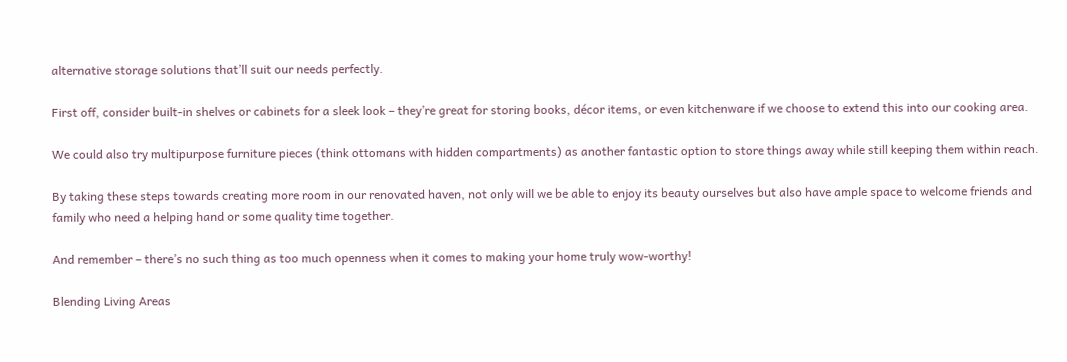alternative storage solutions that’ll suit our needs perfectly.

First off, consider built-in shelves or cabinets for a sleek look – they’re great for storing books, décor items, or even kitchenware if we choose to extend this into our cooking area.

We could also try multipurpose furniture pieces (think ottomans with hidden compartments) as another fantastic option to store things away while still keeping them within reach.

By taking these steps towards creating more room in our renovated haven, not only will we be able to enjoy its beauty ourselves but also have ample space to welcome friends and family who need a helping hand or some quality time together.

And remember – there’s no such thing as too much openness when it comes to making your home truly wow-worthy!

Blending Living Areas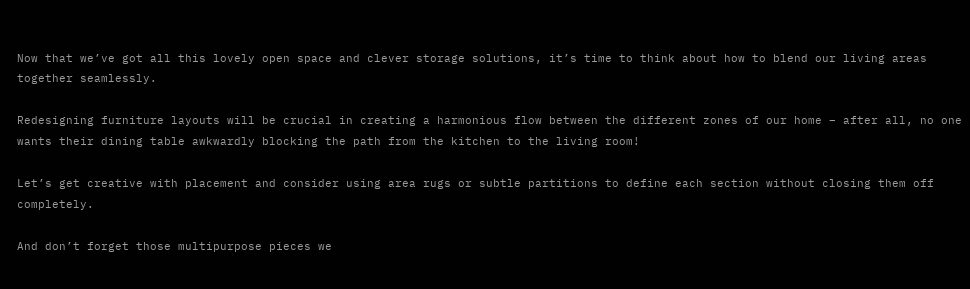Now that we’ve got all this lovely open space and clever storage solutions, it’s time to think about how to blend our living areas together seamlessly.

Redesigning furniture layouts will be crucial in creating a harmonious flow between the different zones of our home – after all, no one wants their dining table awkwardly blocking the path from the kitchen to the living room!

Let’s get creative with placement and consider using area rugs or subtle partitions to define each section without closing them off completely.

And don’t forget those multipurpose pieces we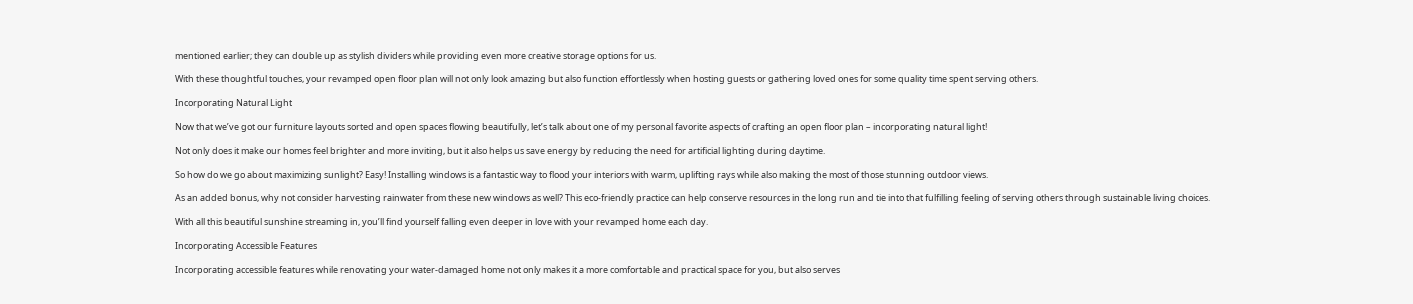mentioned earlier; they can double up as stylish dividers while providing even more creative storage options for us.

With these thoughtful touches, your revamped open floor plan will not only look amazing but also function effortlessly when hosting guests or gathering loved ones for some quality time spent serving others.

Incorporating Natural Light

Now that we’ve got our furniture layouts sorted and open spaces flowing beautifully, let’s talk about one of my personal favorite aspects of crafting an open floor plan – incorporating natural light!

Not only does it make our homes feel brighter and more inviting, but it also helps us save energy by reducing the need for artificial lighting during daytime.

So how do we go about maximizing sunlight? Easy! Installing windows is a fantastic way to flood your interiors with warm, uplifting rays while also making the most of those stunning outdoor views.

As an added bonus, why not consider harvesting rainwater from these new windows as well? This eco-friendly practice can help conserve resources in the long run and tie into that fulfilling feeling of serving others through sustainable living choices.

With all this beautiful sunshine streaming in, you’ll find yourself falling even deeper in love with your revamped home each day.

Incorporating Accessible Features

Incorporating accessible features while renovating your water-damaged home not only makes it a more comfortable and practical space for you, but also serves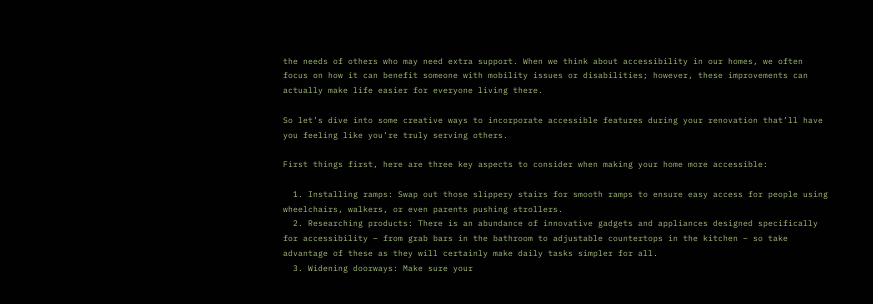the needs of others who may need extra support. When we think about accessibility in our homes, we often focus on how it can benefit someone with mobility issues or disabilities; however, these improvements can actually make life easier for everyone living there.

So let’s dive into some creative ways to incorporate accessible features during your renovation that’ll have you feeling like you’re truly serving others.

First things first, here are three key aspects to consider when making your home more accessible:

  1. Installing ramps: Swap out those slippery stairs for smooth ramps to ensure easy access for people using wheelchairs, walkers, or even parents pushing strollers.
  2. Researching products: There is an abundance of innovative gadgets and appliances designed specifically for accessibility – from grab bars in the bathroom to adjustable countertops in the kitchen – so take advantage of these as they will certainly make daily tasks simpler for all.
  3. Widening doorways: Make sure your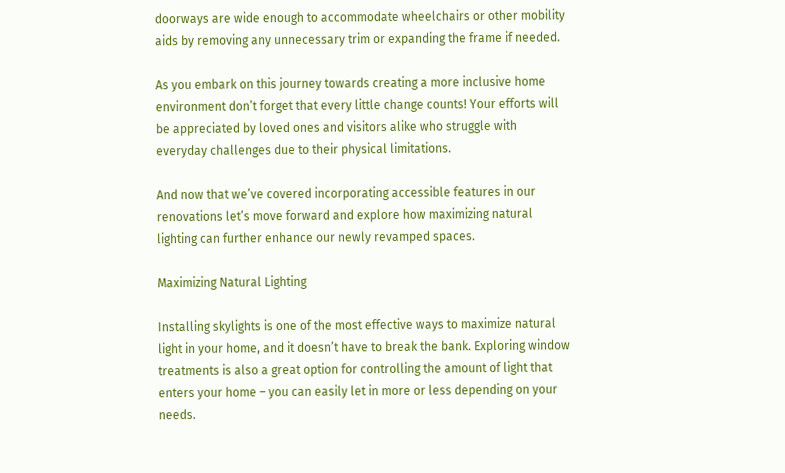doorways are wide enough to accommodate wheelchairs or other mobility aids by removing any unnecessary trim or expanding the frame if needed.

As you embark on this journey towards creating a more inclusive home environment don’t forget that every little change counts! Your efforts will be appreciated by loved ones and visitors alike who struggle with everyday challenges due to their physical limitations.

And now that we’ve covered incorporating accessible features in our renovations let’s move forward and explore how maximizing natural lighting can further enhance our newly revamped spaces.

Maximizing Natural Lighting

Installing skylights is one of the most effective ways to maximize natural light in your home, and it doesn’t have to break the bank. Exploring window treatments is also a great option for controlling the amount of light that enters your home – you can easily let in more or less depending on your needs.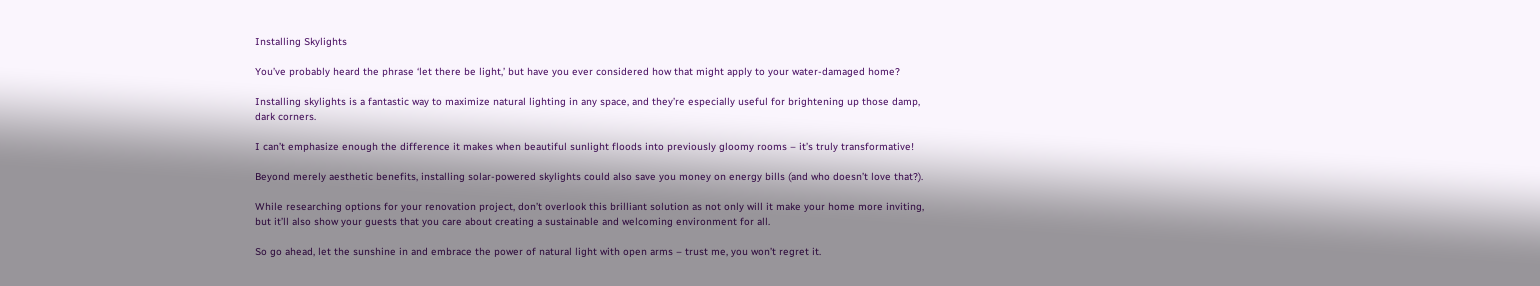Installing Skylights

You’ve probably heard the phrase ‘let there be light,’ but have you ever considered how that might apply to your water-damaged home?

Installing skylights is a fantastic way to maximize natural lighting in any space, and they’re especially useful for brightening up those damp, dark corners.

I can’t emphasize enough the difference it makes when beautiful sunlight floods into previously gloomy rooms – it’s truly transformative!

Beyond merely aesthetic benefits, installing solar-powered skylights could also save you money on energy bills (and who doesn’t love that?).

While researching options for your renovation project, don’t overlook this brilliant solution as not only will it make your home more inviting, but it’ll also show your guests that you care about creating a sustainable and welcoming environment for all.

So go ahead, let the sunshine in and embrace the power of natural light with open arms – trust me, you won’t regret it.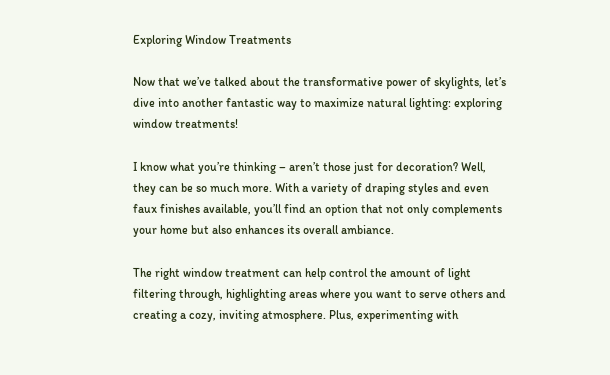Exploring Window Treatments

Now that we’ve talked about the transformative power of skylights, let’s dive into another fantastic way to maximize natural lighting: exploring window treatments!

I know what you’re thinking – aren’t those just for decoration? Well, they can be so much more. With a variety of draping styles and even faux finishes available, you’ll find an option that not only complements your home but also enhances its overall ambiance.

The right window treatment can help control the amount of light filtering through, highlighting areas where you want to serve others and creating a cozy, inviting atmosphere. Plus, experimenting with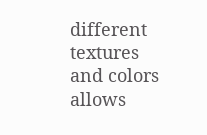different textures and colors allows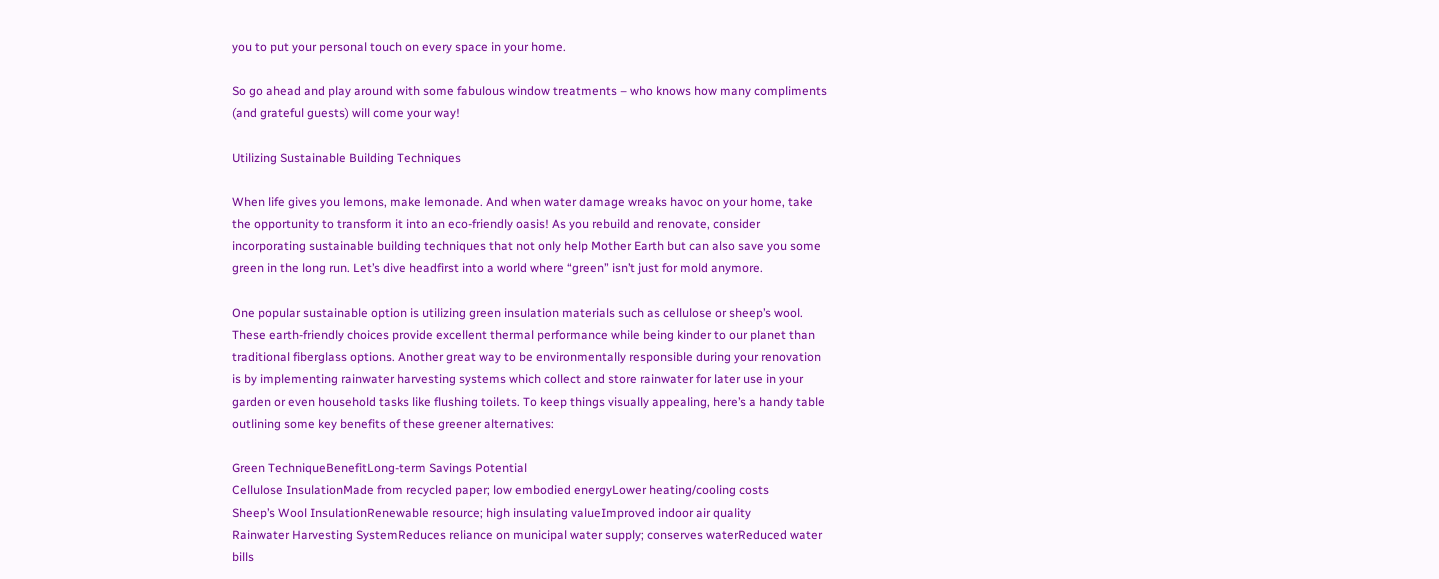you to put your personal touch on every space in your home.

So go ahead and play around with some fabulous window treatments – who knows how many compliments (and grateful guests) will come your way!

Utilizing Sustainable Building Techniques

When life gives you lemons, make lemonade. And when water damage wreaks havoc on your home, take the opportunity to transform it into an eco-friendly oasis! As you rebuild and renovate, consider incorporating sustainable building techniques that not only help Mother Earth but can also save you some green in the long run. Let’s dive headfirst into a world where “green” isn’t just for mold anymore.

One popular sustainable option is utilizing green insulation materials such as cellulose or sheep’s wool. These earth-friendly choices provide excellent thermal performance while being kinder to our planet than traditional fiberglass options. Another great way to be environmentally responsible during your renovation is by implementing rainwater harvesting systems which collect and store rainwater for later use in your garden or even household tasks like flushing toilets. To keep things visually appealing, here’s a handy table outlining some key benefits of these greener alternatives:

Green TechniqueBenefitLong-term Savings Potential
Cellulose InsulationMade from recycled paper; low embodied energyLower heating/cooling costs
Sheep’s Wool InsulationRenewable resource; high insulating valueImproved indoor air quality
Rainwater Harvesting SystemReduces reliance on municipal water supply; conserves waterReduced water bills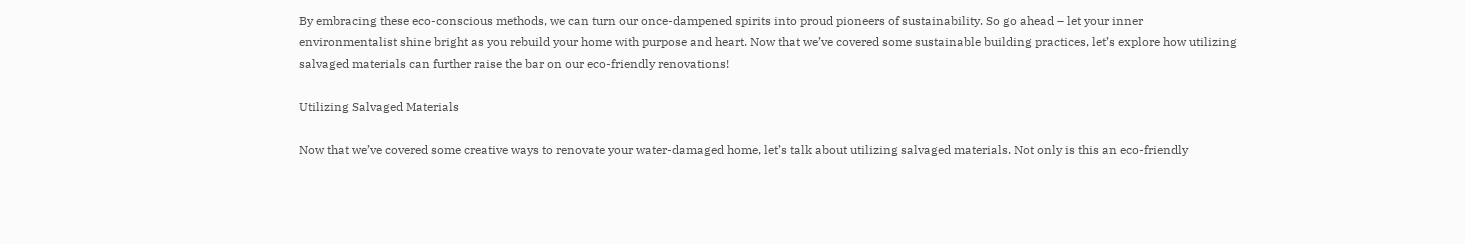By embracing these eco-conscious methods, we can turn our once-dampened spirits into proud pioneers of sustainability. So go ahead – let your inner environmentalist shine bright as you rebuild your home with purpose and heart. Now that we’ve covered some sustainable building practices, let’s explore how utilizing salvaged materials can further raise the bar on our eco-friendly renovations!

Utilizing Salvaged Materials

Now that we’ve covered some creative ways to renovate your water-damaged home, let’s talk about utilizing salvaged materials. Not only is this an eco-friendly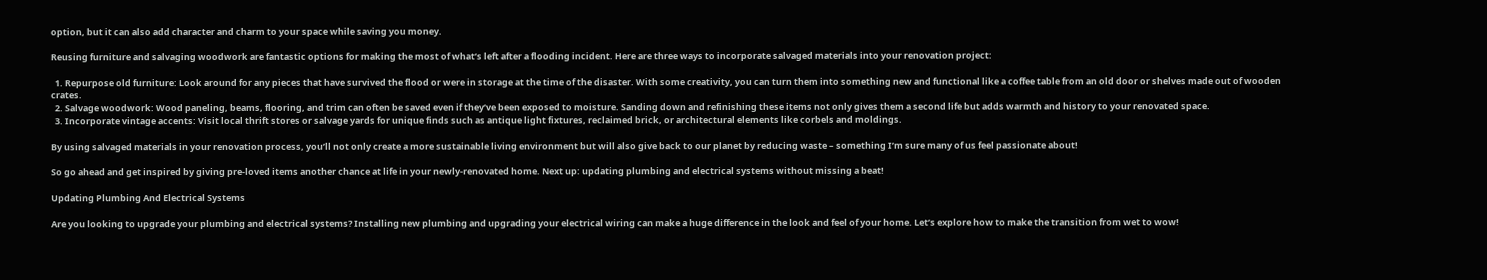option, but it can also add character and charm to your space while saving you money.

Reusing furniture and salvaging woodwork are fantastic options for making the most of what’s left after a flooding incident. Here are three ways to incorporate salvaged materials into your renovation project:

  1. Repurpose old furniture: Look around for any pieces that have survived the flood or were in storage at the time of the disaster. With some creativity, you can turn them into something new and functional like a coffee table from an old door or shelves made out of wooden crates.
  2. Salvage woodwork: Wood paneling, beams, flooring, and trim can often be saved even if they’ve been exposed to moisture. Sanding down and refinishing these items not only gives them a second life but adds warmth and history to your renovated space.
  3. Incorporate vintage accents: Visit local thrift stores or salvage yards for unique finds such as antique light fixtures, reclaimed brick, or architectural elements like corbels and moldings.

By using salvaged materials in your renovation process, you’ll not only create a more sustainable living environment but will also give back to our planet by reducing waste – something I’m sure many of us feel passionate about!

So go ahead and get inspired by giving pre-loved items another chance at life in your newly-renovated home. Next up: updating plumbing and electrical systems without missing a beat!

Updating Plumbing And Electrical Systems

Are you looking to upgrade your plumbing and electrical systems? Installing new plumbing and upgrading your electrical wiring can make a huge difference in the look and feel of your home. Let’s explore how to make the transition from wet to wow!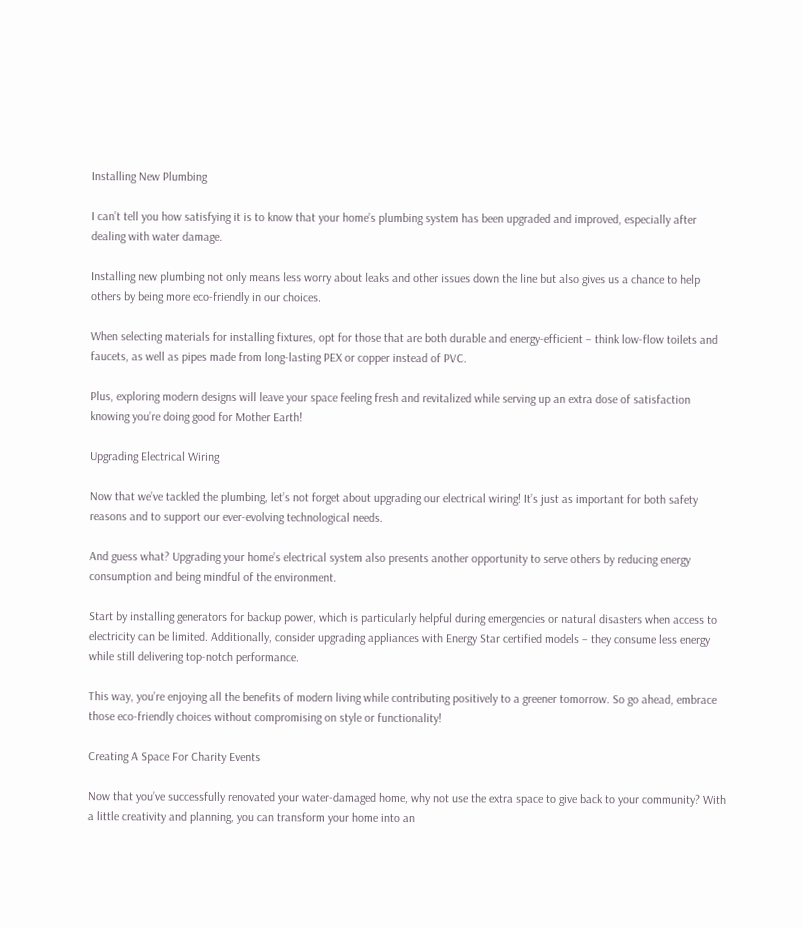Installing New Plumbing

I can’t tell you how satisfying it is to know that your home’s plumbing system has been upgraded and improved, especially after dealing with water damage.

Installing new plumbing not only means less worry about leaks and other issues down the line but also gives us a chance to help others by being more eco-friendly in our choices.

When selecting materials for installing fixtures, opt for those that are both durable and energy-efficient – think low-flow toilets and faucets, as well as pipes made from long-lasting PEX or copper instead of PVC.

Plus, exploring modern designs will leave your space feeling fresh and revitalized while serving up an extra dose of satisfaction knowing you’re doing good for Mother Earth!

Upgrading Electrical Wiring

Now that we’ve tackled the plumbing, let’s not forget about upgrading our electrical wiring! It’s just as important for both safety reasons and to support our ever-evolving technological needs.

And guess what? Upgrading your home’s electrical system also presents another opportunity to serve others by reducing energy consumption and being mindful of the environment.

Start by installing generators for backup power, which is particularly helpful during emergencies or natural disasters when access to electricity can be limited. Additionally, consider upgrading appliances with Energy Star certified models – they consume less energy while still delivering top-notch performance.

This way, you’re enjoying all the benefits of modern living while contributing positively to a greener tomorrow. So go ahead, embrace those eco-friendly choices without compromising on style or functionality!

Creating A Space For Charity Events

Now that you’ve successfully renovated your water-damaged home, why not use the extra space to give back to your community? With a little creativity and planning, you can transform your home into an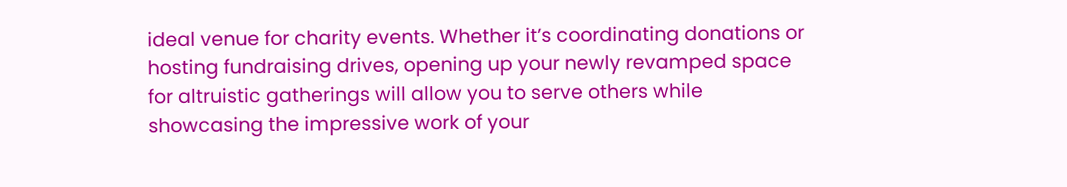ideal venue for charity events. Whether it’s coordinating donations or hosting fundraising drives, opening up your newly revamped space for altruistic gatherings will allow you to serve others while showcasing the impressive work of your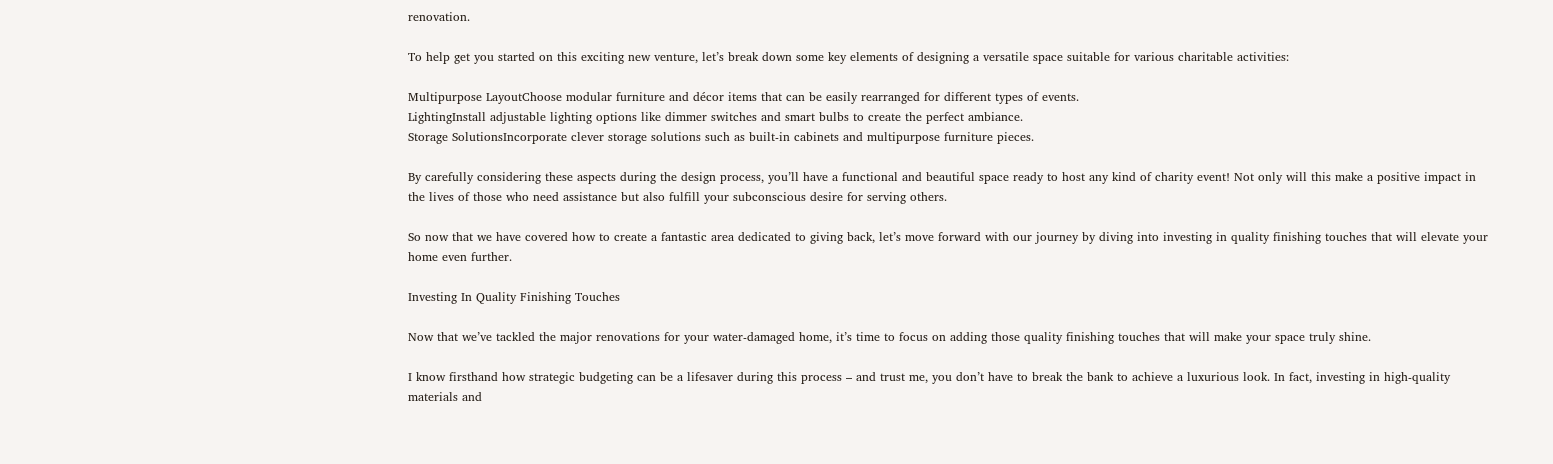renovation.

To help get you started on this exciting new venture, let’s break down some key elements of designing a versatile space suitable for various charitable activities:

Multipurpose LayoutChoose modular furniture and décor items that can be easily rearranged for different types of events.
LightingInstall adjustable lighting options like dimmer switches and smart bulbs to create the perfect ambiance.
Storage SolutionsIncorporate clever storage solutions such as built-in cabinets and multipurpose furniture pieces.

By carefully considering these aspects during the design process, you’ll have a functional and beautiful space ready to host any kind of charity event! Not only will this make a positive impact in the lives of those who need assistance but also fulfill your subconscious desire for serving others.

So now that we have covered how to create a fantastic area dedicated to giving back, let’s move forward with our journey by diving into investing in quality finishing touches that will elevate your home even further.

Investing In Quality Finishing Touches

Now that we’ve tackled the major renovations for your water-damaged home, it’s time to focus on adding those quality finishing touches that will make your space truly shine.

I know firsthand how strategic budgeting can be a lifesaver during this process – and trust me, you don’t have to break the bank to achieve a luxurious look. In fact, investing in high-quality materials and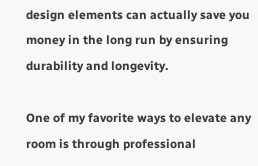design elements can actually save you money in the long run by ensuring durability and longevity.

One of my favorite ways to elevate any room is through professional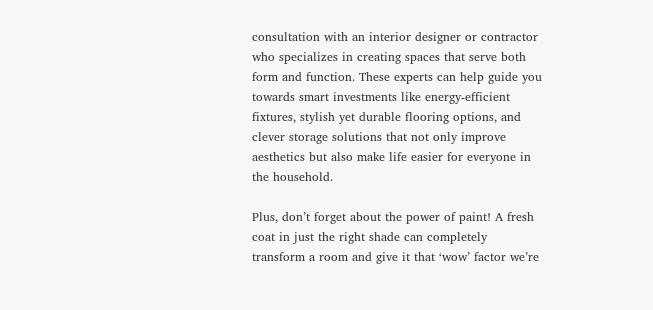consultation with an interior designer or contractor who specializes in creating spaces that serve both form and function. These experts can help guide you towards smart investments like energy-efficient fixtures, stylish yet durable flooring options, and clever storage solutions that not only improve aesthetics but also make life easier for everyone in the household.

Plus, don’t forget about the power of paint! A fresh coat in just the right shade can completely transform a room and give it that ‘wow’ factor we’re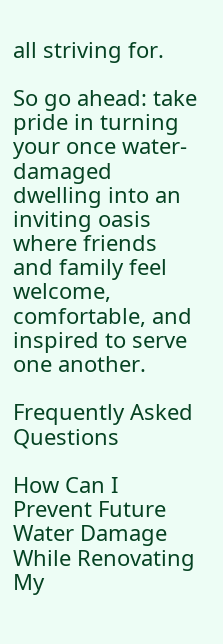all striving for.

So go ahead: take pride in turning your once water-damaged dwelling into an inviting oasis where friends and family feel welcome, comfortable, and inspired to serve one another.

Frequently Asked Questions

How Can I Prevent Future Water Damage While Renovating My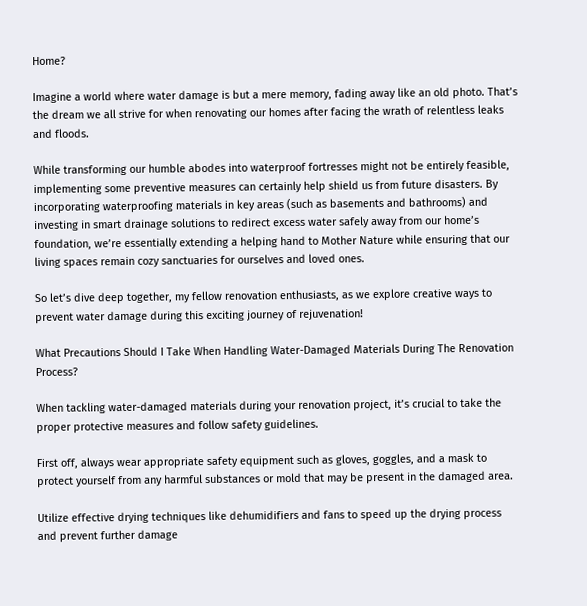Home?

Imagine a world where water damage is but a mere memory, fading away like an old photo. That’s the dream we all strive for when renovating our homes after facing the wrath of relentless leaks and floods.

While transforming our humble abodes into waterproof fortresses might not be entirely feasible, implementing some preventive measures can certainly help shield us from future disasters. By incorporating waterproofing materials in key areas (such as basements and bathrooms) and investing in smart drainage solutions to redirect excess water safely away from our home’s foundation, we’re essentially extending a helping hand to Mother Nature while ensuring that our living spaces remain cozy sanctuaries for ourselves and loved ones.

So let’s dive deep together, my fellow renovation enthusiasts, as we explore creative ways to prevent water damage during this exciting journey of rejuvenation!

What Precautions Should I Take When Handling Water-Damaged Materials During The Renovation Process?

When tackling water-damaged materials during your renovation project, it’s crucial to take the proper protective measures and follow safety guidelines.

First off, always wear appropriate safety equipment such as gloves, goggles, and a mask to protect yourself from any harmful substances or mold that may be present in the damaged area.

Utilize effective drying techniques like dehumidifiers and fans to speed up the drying process and prevent further damage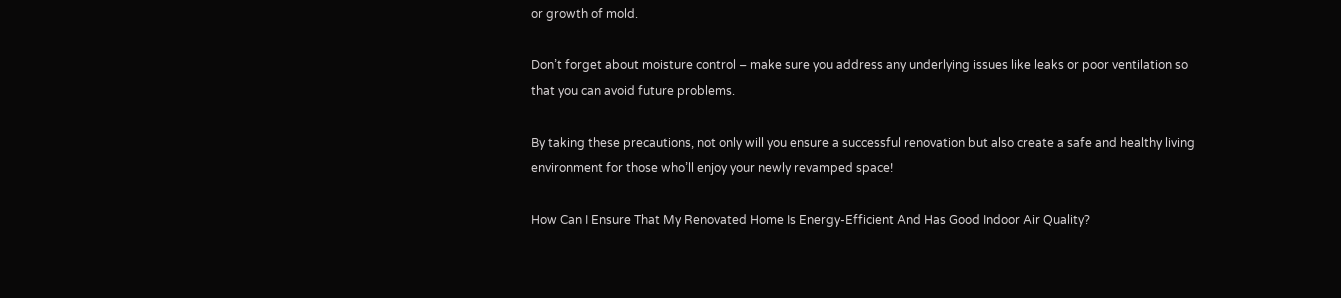or growth of mold.

Don’t forget about moisture control – make sure you address any underlying issues like leaks or poor ventilation so that you can avoid future problems.

By taking these precautions, not only will you ensure a successful renovation but also create a safe and healthy living environment for those who’ll enjoy your newly revamped space!

How Can I Ensure That My Renovated Home Is Energy-Efficient And Has Good Indoor Air Quality?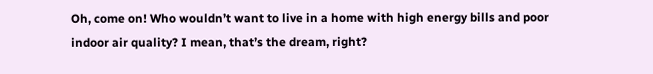Oh, come on! Who wouldn’t want to live in a home with high energy bills and poor indoor air quality? I mean, that’s the dream, right?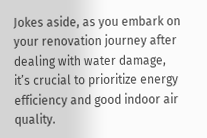Jokes aside, as you embark on your renovation journey after dealing with water damage, it’s crucial to prioritize energy efficiency and good indoor air quality.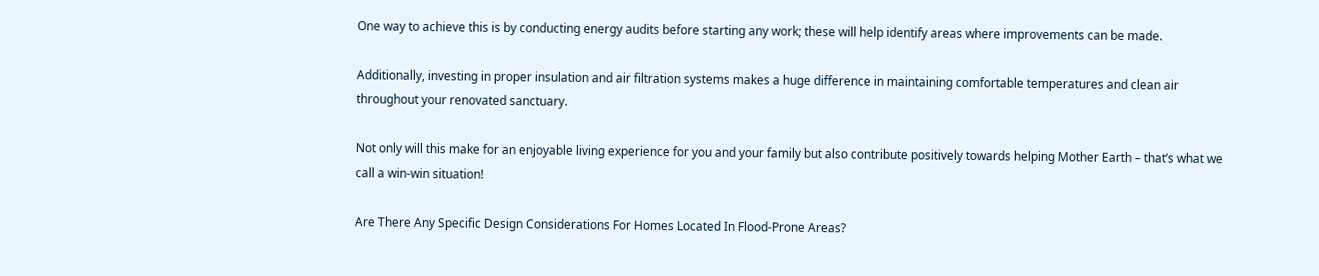One way to achieve this is by conducting energy audits before starting any work; these will help identify areas where improvements can be made.

Additionally, investing in proper insulation and air filtration systems makes a huge difference in maintaining comfortable temperatures and clean air throughout your renovated sanctuary.

Not only will this make for an enjoyable living experience for you and your family but also contribute positively towards helping Mother Earth – that’s what we call a win-win situation!

Are There Any Specific Design Considerations For Homes Located In Flood-Prone Areas?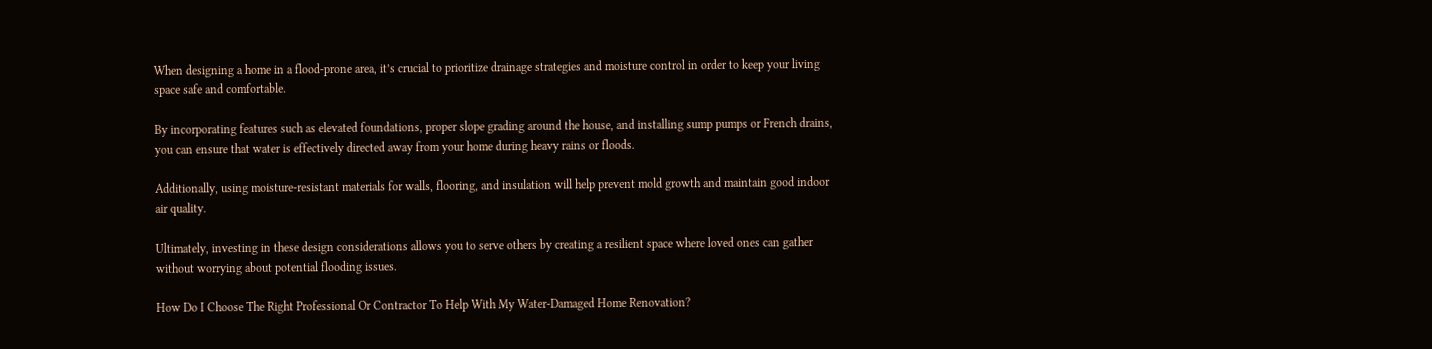When designing a home in a flood-prone area, it’s crucial to prioritize drainage strategies and moisture control in order to keep your living space safe and comfortable.

By incorporating features such as elevated foundations, proper slope grading around the house, and installing sump pumps or French drains, you can ensure that water is effectively directed away from your home during heavy rains or floods.

Additionally, using moisture-resistant materials for walls, flooring, and insulation will help prevent mold growth and maintain good indoor air quality.

Ultimately, investing in these design considerations allows you to serve others by creating a resilient space where loved ones can gather without worrying about potential flooding issues.

How Do I Choose The Right Professional Or Contractor To Help With My Water-Damaged Home Renovation?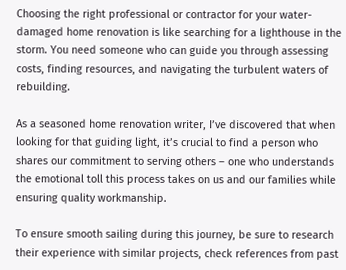Choosing the right professional or contractor for your water-damaged home renovation is like searching for a lighthouse in the storm. You need someone who can guide you through assessing costs, finding resources, and navigating the turbulent waters of rebuilding.

As a seasoned home renovation writer, I’ve discovered that when looking for that guiding light, it’s crucial to find a person who shares our commitment to serving others – one who understands the emotional toll this process takes on us and our families while ensuring quality workmanship.

To ensure smooth sailing during this journey, be sure to research their experience with similar projects, check references from past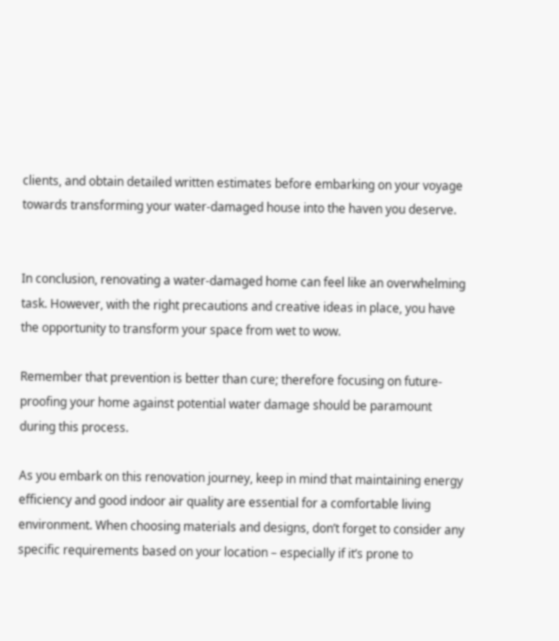clients, and obtain detailed written estimates before embarking on your voyage towards transforming your water-damaged house into the haven you deserve.


In conclusion, renovating a water-damaged home can feel like an overwhelming task. However, with the right precautions and creative ideas in place, you have the opportunity to transform your space from wet to wow.

Remember that prevention is better than cure; therefore focusing on future-proofing your home against potential water damage should be paramount during this process.

As you embark on this renovation journey, keep in mind that maintaining energy efficiency and good indoor air quality are essential for a comfortable living environment. When choosing materials and designs, don’t forget to consider any specific requirements based on your location – especially if it’s prone to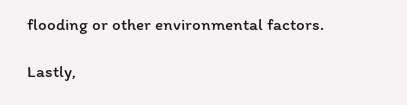flooding or other environmental factors.

Lastly,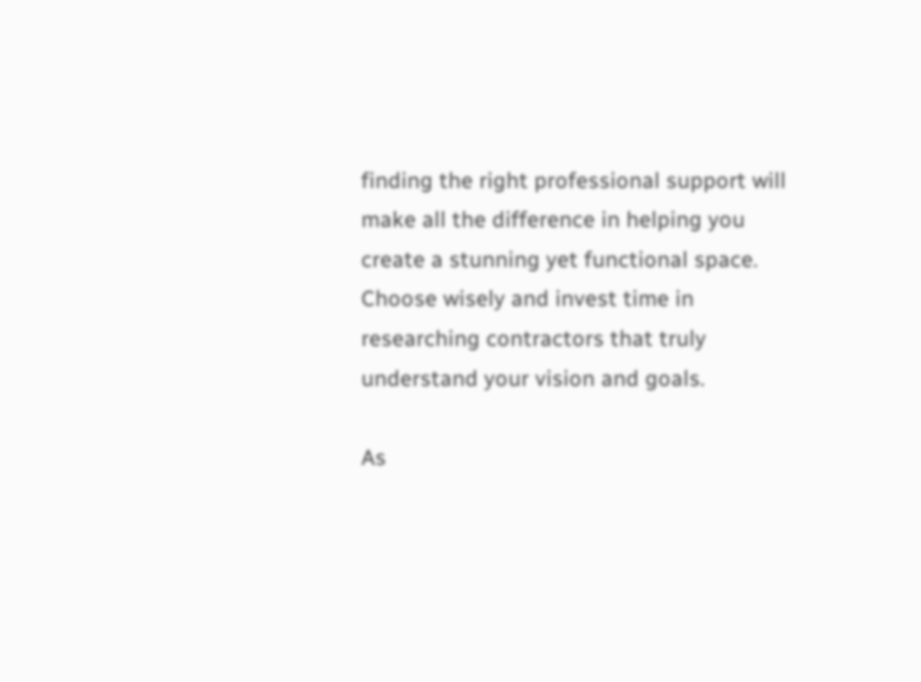finding the right professional support will make all the difference in helping you create a stunning yet functional space. Choose wisely and invest time in researching contractors that truly understand your vision and goals.

As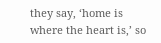they say, ‘home is where the heart is,’ so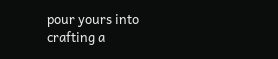pour yours into crafting a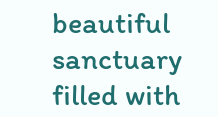beautiful sanctuary filled with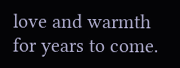love and warmth for years to come.